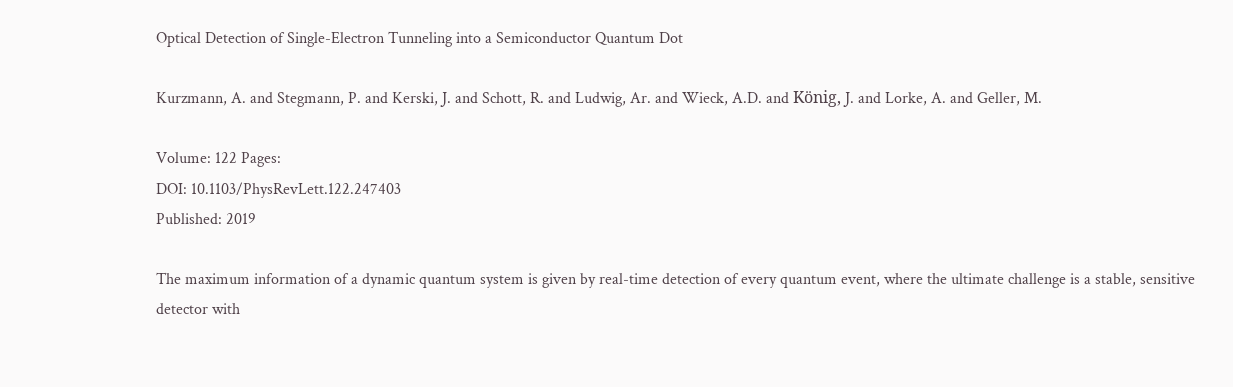Optical Detection of Single-Electron Tunneling into a Semiconductor Quantum Dot

Kurzmann, A. and Stegmann, P. and Kerski, J. and Schott, R. and Ludwig, Ar. and Wieck, A.D. and König, J. and Lorke, A. and Geller, M.

Volume: 122 Pages:
DOI: 10.1103/PhysRevLett.122.247403
Published: 2019

The maximum information of a dynamic quantum system is given by real-time detection of every quantum event, where the ultimate challenge is a stable, sensitive detector with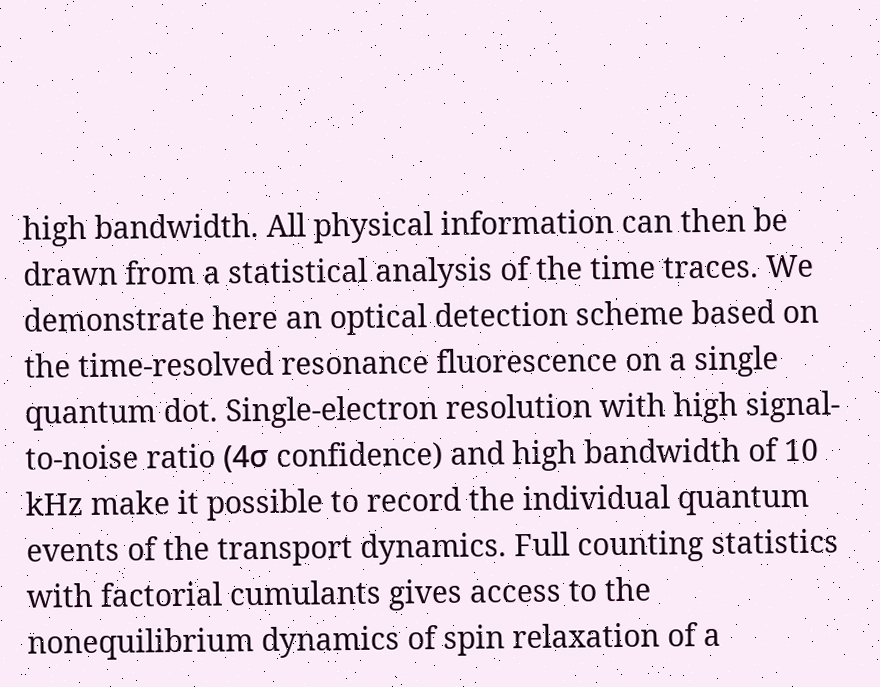high bandwidth. All physical information can then be drawn from a statistical analysis of the time traces. We demonstrate here an optical detection scheme based on the time-resolved resonance fluorescence on a single quantum dot. Single-electron resolution with high signal-to-noise ratio (4σ confidence) and high bandwidth of 10 kHz make it possible to record the individual quantum events of the transport dynamics. Full counting statistics with factorial cumulants gives access to the nonequilibrium dynamics of spin relaxation of a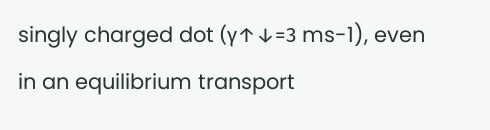singly charged dot (γ↑↓=3 ms-1), even in an equilibrium transport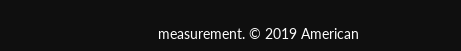measurement. © 2019 American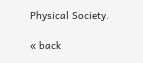Physical Society.

« back